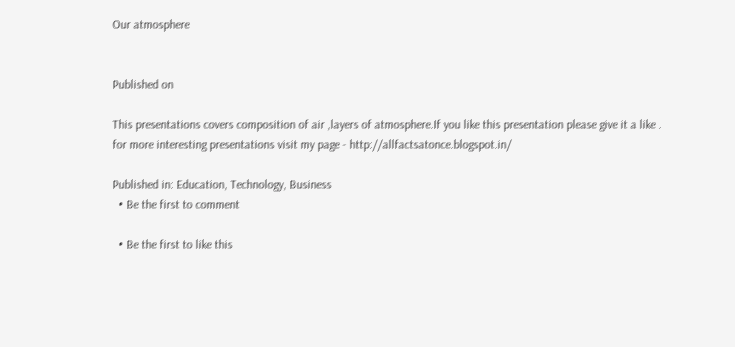Our atmosphere


Published on

This presentations covers composition of air ,layers of atmosphere.If you like this presentation please give it a like .
for more interesting presentations visit my page - http://allfactsatonce.blogspot.in/

Published in: Education, Technology, Business
  • Be the first to comment

  • Be the first to like this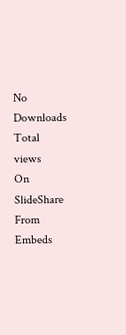No Downloads
Total views
On SlideShare
From Embeds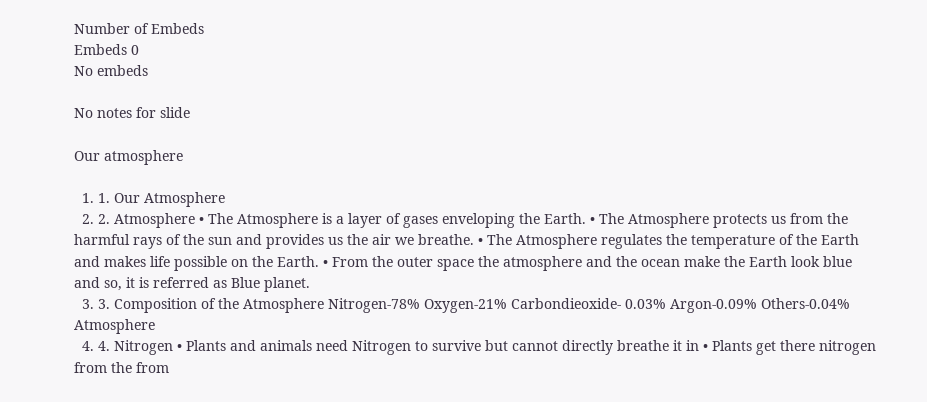Number of Embeds
Embeds 0
No embeds

No notes for slide

Our atmosphere

  1. 1. Our Atmosphere
  2. 2. Atmosphere • The Atmosphere is a layer of gases enveloping the Earth. • The Atmosphere protects us from the harmful rays of the sun and provides us the air we breathe. • The Atmosphere regulates the temperature of the Earth and makes life possible on the Earth. • From the outer space the atmosphere and the ocean make the Earth look blue and so, it is referred as Blue planet.
  3. 3. Composition of the Atmosphere Nitrogen-78% Oxygen-21% Carbondieoxide- 0.03% Argon-0.09% Others-0.04% Atmosphere
  4. 4. Nitrogen • Plants and animals need Nitrogen to survive but cannot directly breathe it in • Plants get there nitrogen from the from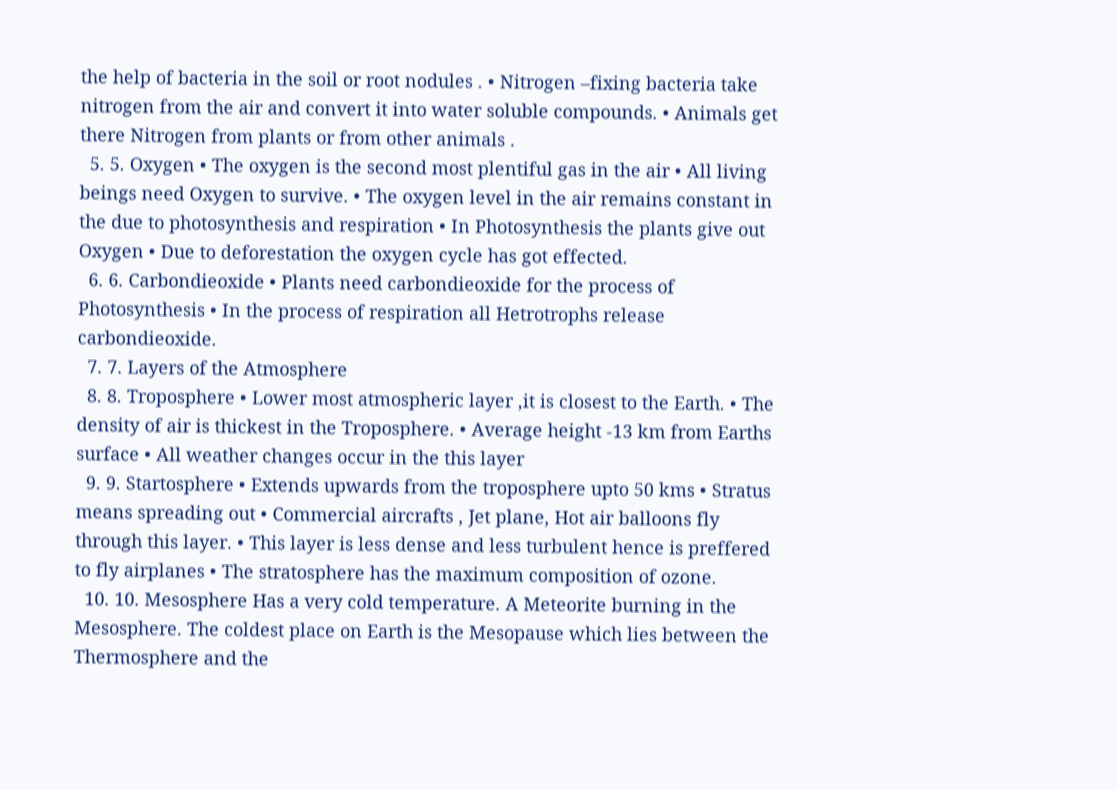the help of bacteria in the soil or root nodules . • Nitrogen –fixing bacteria take nitrogen from the air and convert it into water soluble compounds. • Animals get there Nitrogen from plants or from other animals .
  5. 5. Oxygen • The oxygen is the second most plentiful gas in the air • All living beings need Oxygen to survive. • The oxygen level in the air remains constant in the due to photosynthesis and respiration • In Photosynthesis the plants give out Oxygen • Due to deforestation the oxygen cycle has got effected.
  6. 6. Carbondieoxide • Plants need carbondieoxide for the process of Photosynthesis • In the process of respiration all Hetrotrophs release carbondieoxide.
  7. 7. Layers of the Atmosphere
  8. 8. Troposphere • Lower most atmospheric layer ,it is closest to the Earth. • The density of air is thickest in the Troposphere. • Average height -13 km from Earths surface • All weather changes occur in the this layer
  9. 9. Startosphere • Extends upwards from the troposphere upto 50 kms • Stratus means spreading out • Commercial aircrafts , Jet plane, Hot air balloons fly through this layer. • This layer is less dense and less turbulent hence is preffered to fly airplanes • The stratosphere has the maximum composition of ozone.
  10. 10. Mesosphere Has a very cold temperature. A Meteorite burning in the Mesosphere. The coldest place on Earth is the Mesopause which lies between the Thermosphere and the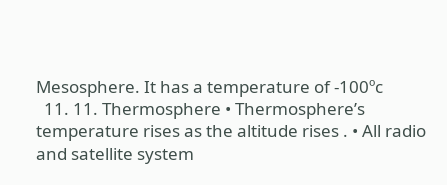Mesosphere. It has a temperature of -100ºc
  11. 11. Thermosphere • Thermosphere’s temperature rises as the altitude rises . • All radio and satellite system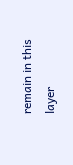remain in this layer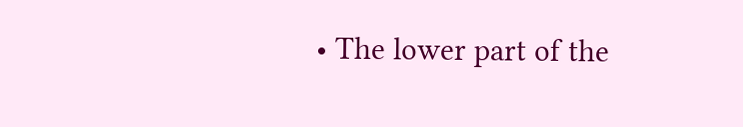• The lower part of the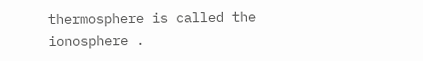thermosphere is called the ionosphere .